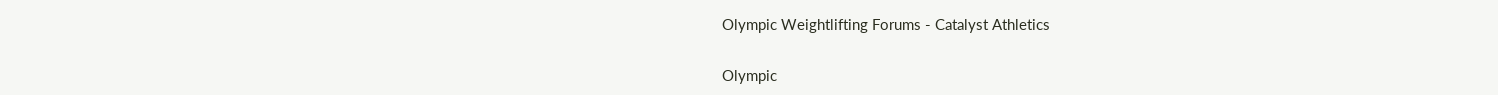Olympic Weightlifting Forums - Catalyst Athletics

Olympic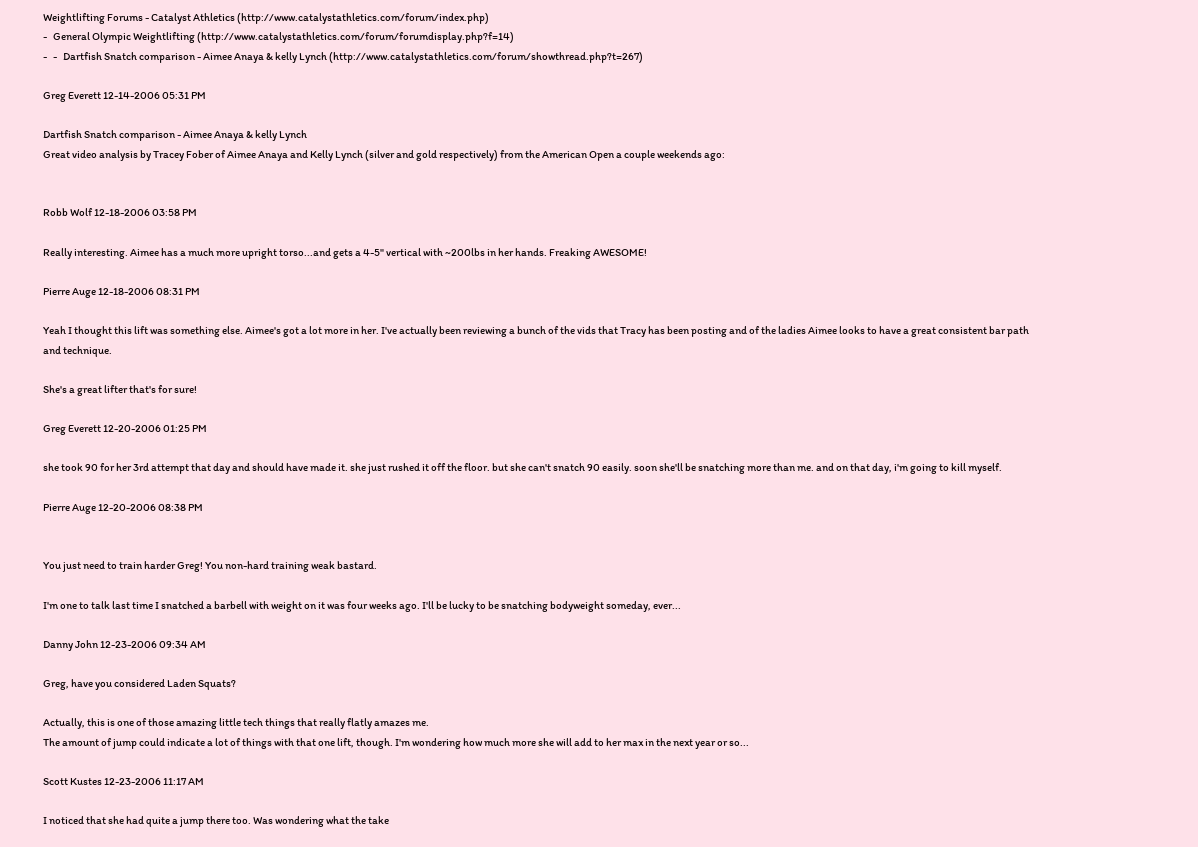Weightlifting Forums - Catalyst Athletics (http://www.catalystathletics.com/forum/index.php)
-   General Olympic Weightlifting (http://www.catalystathletics.com/forum/forumdisplay.php?f=14)
-   -   Dartfish Snatch comparison - Aimee Anaya & kelly Lynch (http://www.catalystathletics.com/forum/showthread.php?t=267)

Greg Everett 12-14-2006 05:31 PM

Dartfish Snatch comparison - Aimee Anaya & kelly Lynch
Great video analysis by Tracey Fober of Aimee Anaya and Kelly Lynch (silver and gold respectively) from the American Open a couple weekends ago:


Robb Wolf 12-18-2006 03:58 PM

Really interesting. Aimee has a much more upright torso...and gets a 4-5" vertical with ~200lbs in her hands. Freaking AWESOME!

Pierre Auge 12-18-2006 08:31 PM

Yeah I thought this lift was something else. Aimee's got a lot more in her. I've actually been reviewing a bunch of the vids that Tracy has been posting and of the ladies Aimee looks to have a great consistent bar path and technique.

She's a great lifter that's for sure!

Greg Everett 12-20-2006 01:25 PM

she took 90 for her 3rd attempt that day and should have made it. she just rushed it off the floor. but she can't snatch 90 easily. soon she'll be snatching more than me. and on that day, i'm going to kill myself.

Pierre Auge 12-20-2006 08:38 PM


You just need to train harder Greg! You non-hard training weak bastard.

I'm one to talk last time I snatched a barbell with weight on it was four weeks ago. I'll be lucky to be snatching bodyweight someday, ever...

Danny John 12-23-2006 09:34 AM

Greg, have you considered Laden Squats?

Actually, this is one of those amazing little tech things that really flatly amazes me.
The amount of jump could indicate a lot of things with that one lift, though. I'm wondering how much more she will add to her max in the next year or so...

Scott Kustes 12-23-2006 11:17 AM

I noticed that she had quite a jump there too. Was wondering what the take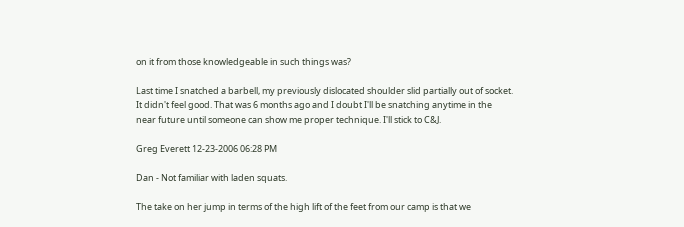on it from those knowledgeable in such things was?

Last time I snatched a barbell, my previously dislocated shoulder slid partially out of socket. It didn't feel good. That was 6 months ago and I doubt I'll be snatching anytime in the near future until someone can show me proper technique. I'll stick to C&J.

Greg Everett 12-23-2006 06:28 PM

Dan - Not familiar with laden squats.

The take on her jump in terms of the high lift of the feet from our camp is that we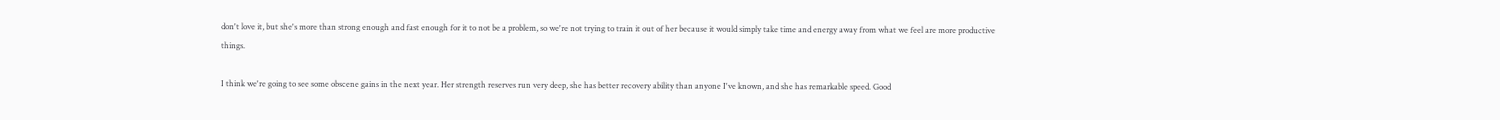don't love it, but she's more than strong enough and fast enough for it to not be a problem, so we're not trying to train it out of her because it would simply take time and energy away from what we feel are more productive things.

I think we're going to see some obscene gains in the next year. Her strength reserves run very deep, she has better recovery ability than anyone I've known, and she has remarkable speed. Good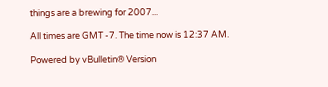things are a brewing for 2007...

All times are GMT -7. The time now is 12:37 AM.

Powered by vBulletin® Version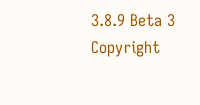3.8.9 Beta 3
Copyright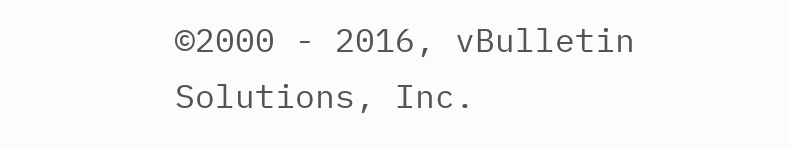©2000 - 2016, vBulletin Solutions, Inc.